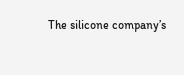The silicone company’s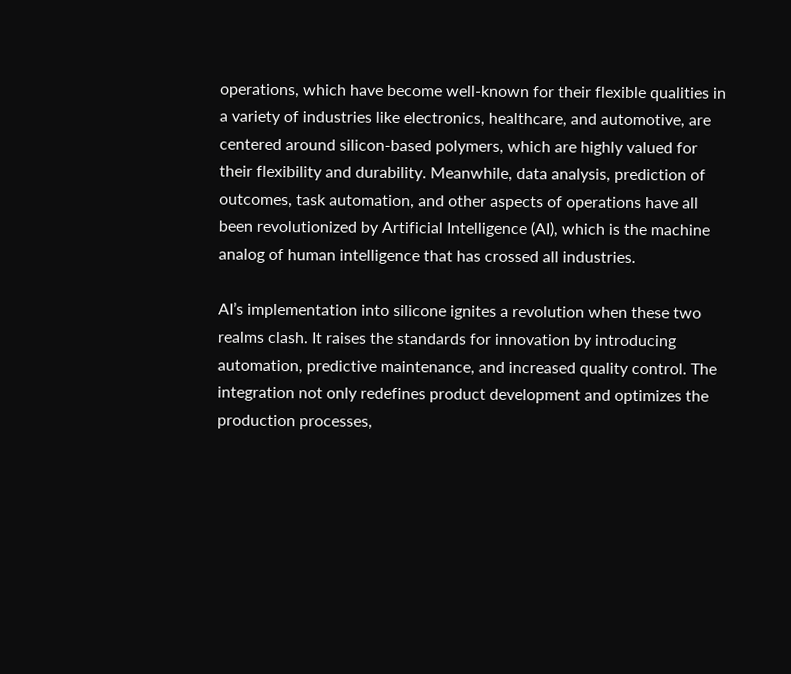operations, which have become well-known for their flexible qualities in a variety of industries like electronics, healthcare, and automotive, are centered around silicon-based polymers, which are highly valued for their flexibility and durability. Meanwhile, data analysis, prediction of outcomes, task automation, and other aspects of operations have all been revolutionized by Artificial Intelligence (AI), which is the machine analog of human intelligence that has crossed all industries.

AI’s implementation into silicone ignites a revolution when these two realms clash. It raises the standards for innovation by introducing automation, predictive maintenance, and increased quality control. The integration not only redefines product development and optimizes the production processes,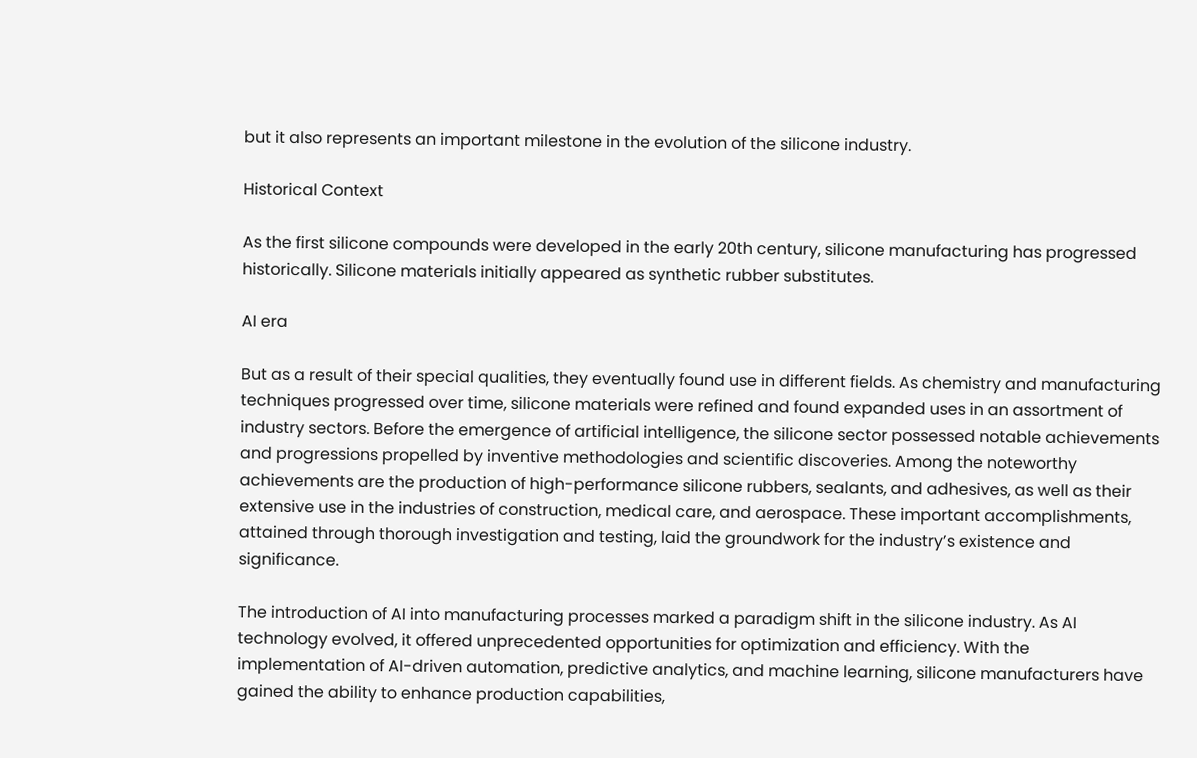but it also represents an important milestone in the evolution of the silicone industry.

Historical Context

As the first silicone compounds were developed in the early 20th century, silicone manufacturing has progressed historically. Silicone materials initially appeared as synthetic rubber substitutes.

AI era

But as a result of their special qualities, they eventually found use in different fields. As chemistry and manufacturing techniques progressed over time, silicone materials were refined and found expanded uses in an assortment of industry sectors. Before the emergence of artificial intelligence, the silicone sector possessed notable achievements and progressions propelled by inventive methodologies and scientific discoveries. Among the noteworthy achievements are the production of high-performance silicone rubbers, sealants, and adhesives, as well as their extensive use in the industries of construction, medical care, and aerospace. These important accomplishments, attained through thorough investigation and testing, laid the groundwork for the industry’s existence and significance.

The introduction of AI into manufacturing processes marked a paradigm shift in the silicone industry. As AI technology evolved, it offered unprecedented opportunities for optimization and efficiency. With the implementation of AI-driven automation, predictive analytics, and machine learning, silicone manufacturers have gained the ability to enhance production capabilities,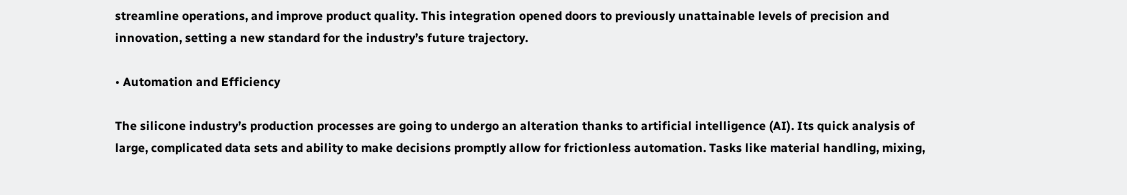streamline operations, and improve product quality. This integration opened doors to previously unattainable levels of precision and innovation, setting a new standard for the industry’s future trajectory.

• Automation and Efficiency

The silicone industry’s production processes are going to undergo an alteration thanks to artificial intelligence (AI). Its quick analysis of large, complicated data sets and ability to make decisions promptly allow for frictionless automation. Tasks like material handling, mixing,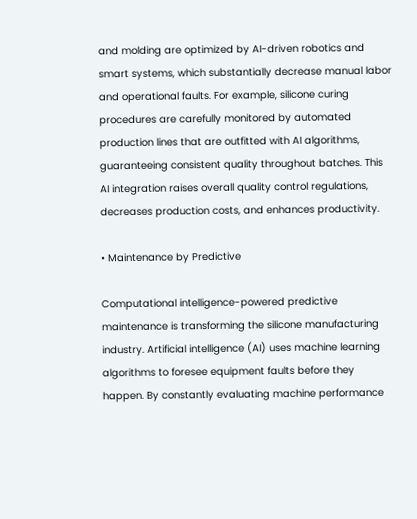and molding are optimized by AI-driven robotics and smart systems, which substantially decrease manual labor and operational faults. For example, silicone curing procedures are carefully monitored by automated production lines that are outfitted with AI algorithms, guaranteeing consistent quality throughout batches. This AI integration raises overall quality control regulations, decreases production costs, and enhances productivity.

• Maintenance by Predictive

Computational intelligence-powered predictive maintenance is transforming the silicone manufacturing industry. Artificial intelligence (AI) uses machine learning algorithms to foresee equipment faults before they happen. By constantly evaluating machine performance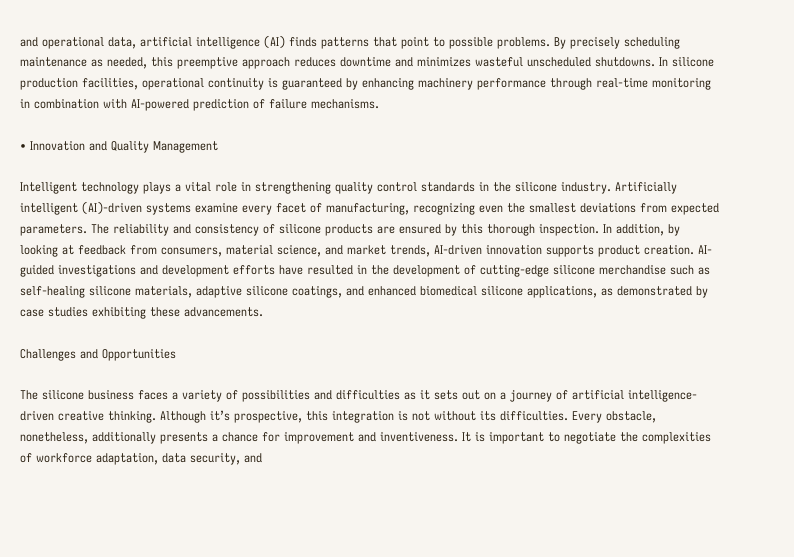and operational data, artificial intelligence (AI) finds patterns that point to possible problems. By precisely scheduling maintenance as needed, this preemptive approach reduces downtime and minimizes wasteful unscheduled shutdowns. In silicone production facilities, operational continuity is guaranteed by enhancing machinery performance through real-time monitoring in combination with AI-powered prediction of failure mechanisms.

• Innovation and Quality Management

Intelligent technology plays a vital role in strengthening quality control standards in the silicone industry. Artificially intelligent (AI)-driven systems examine every facet of manufacturing, recognizing even the smallest deviations from expected parameters. The reliability and consistency of silicone products are ensured by this thorough inspection. In addition, by looking at feedback from consumers, material science, and market trends, AI-driven innovation supports product creation. AI-guided investigations and development efforts have resulted in the development of cutting-edge silicone merchandise such as self-healing silicone materials, adaptive silicone coatings, and enhanced biomedical silicone applications, as demonstrated by case studies exhibiting these advancements.

Challenges and Opportunities

The silicone business faces a variety of possibilities and difficulties as it sets out on a journey of artificial intelligence-driven creative thinking. Although it’s prospective, this integration is not without its difficulties. Every obstacle, nonetheless, additionally presents a chance for improvement and inventiveness. It is important to negotiate the complexities of workforce adaptation, data security, and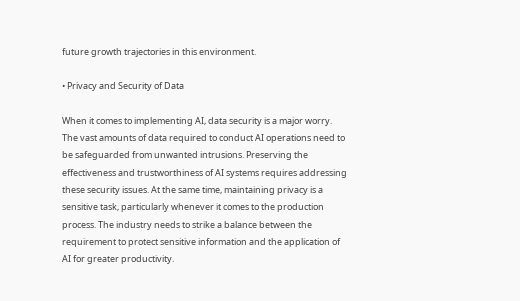future growth trajectories in this environment.

• Privacy and Security of Data

When it comes to implementing AI, data security is a major worry. The vast amounts of data required to conduct AI operations need to be safeguarded from unwanted intrusions. Preserving the effectiveness and trustworthiness of AI systems requires addressing these security issues. At the same time, maintaining privacy is a sensitive task, particularly whenever it comes to the production process. The industry needs to strike a balance between the requirement to protect sensitive information and the application of AI for greater productivity.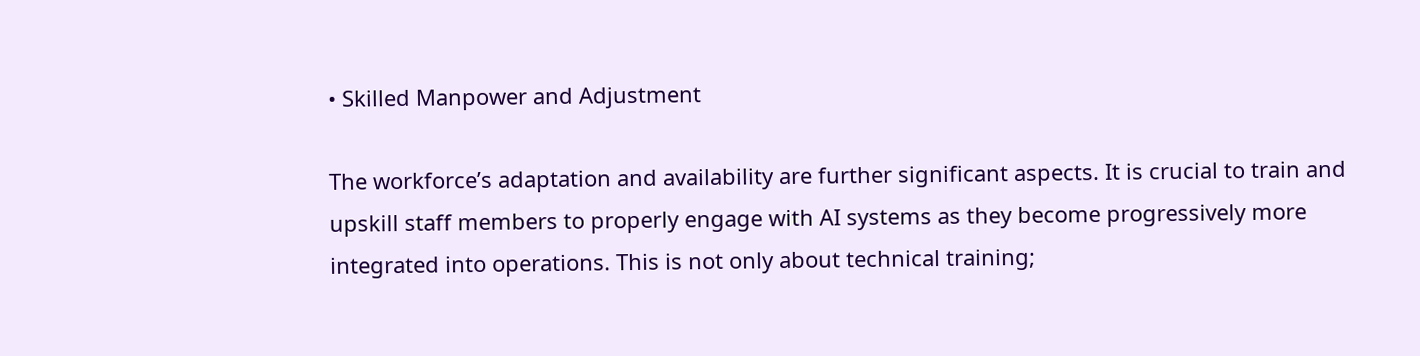• Skilled Manpower and Adjustment

The workforce’s adaptation and availability are further significant aspects. It is crucial to train and upskill staff members to properly engage with AI systems as they become progressively more integrated into operations. This is not only about technical training;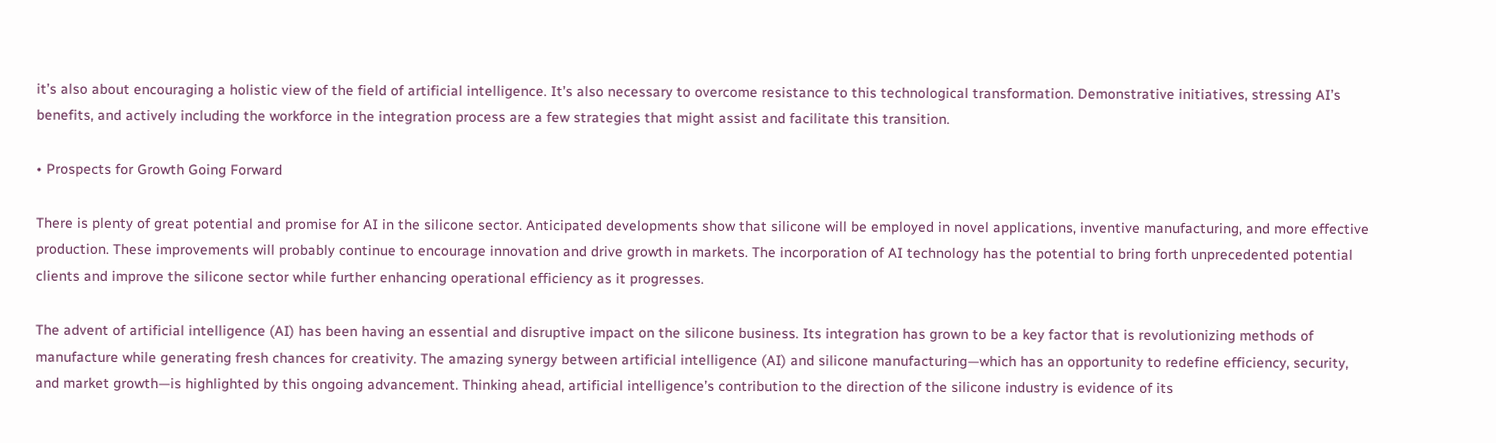it’s also about encouraging a holistic view of the field of artificial intelligence. It’s also necessary to overcome resistance to this technological transformation. Demonstrative initiatives, stressing AI’s benefits, and actively including the workforce in the integration process are a few strategies that might assist and facilitate this transition.

• Prospects for Growth Going Forward

There is plenty of great potential and promise for AI in the silicone sector. Anticipated developments show that silicone will be employed in novel applications, inventive manufacturing, and more effective production. These improvements will probably continue to encourage innovation and drive growth in markets. The incorporation of AI technology has the potential to bring forth unprecedented potential clients and improve the silicone sector while further enhancing operational efficiency as it progresses.

The advent of artificial intelligence (AI) has been having an essential and disruptive impact on the silicone business. Its integration has grown to be a key factor that is revolutionizing methods of manufacture while generating fresh chances for creativity. The amazing synergy between artificial intelligence (AI) and silicone manufacturing—which has an opportunity to redefine efficiency, security, and market growth—is highlighted by this ongoing advancement. Thinking ahead, artificial intelligence’s contribution to the direction of the silicone industry is evidence of its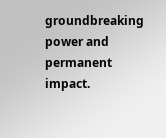groundbreaking power and permanent impact.